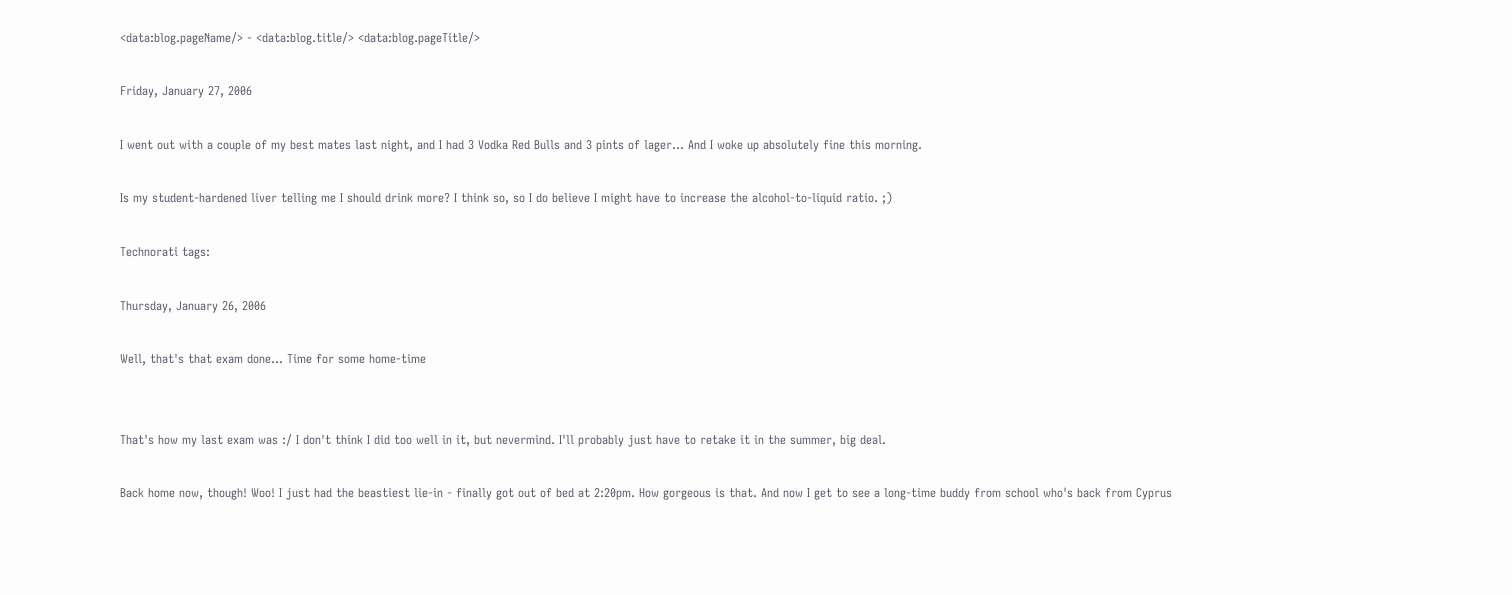<data:blog.pageName/> - <data:blog.title/> <data:blog.pageTitle/>

Friday, January 27, 2006

I went out with a couple of my best mates last night, and I had 3 Vodka Red Bulls and 3 pints of lager... And I woke up absolutely fine this morning.

Is my student-hardened liver telling me I should drink more? I think so, so I do believe I might have to increase the alcohol-to-liquid ratio. ;)

Technorati tags:

Thursday, January 26, 2006

Well, that's that exam done... Time for some home-time


That's how my last exam was :/ I don't think I did too well in it, but nevermind. I'll probably just have to retake it in the summer, big deal.

Back home now, though! Woo! I just had the beastiest lie-in - finally got out of bed at 2:20pm. How gorgeous is that. And now I get to see a long-time buddy from school who's back from Cyprus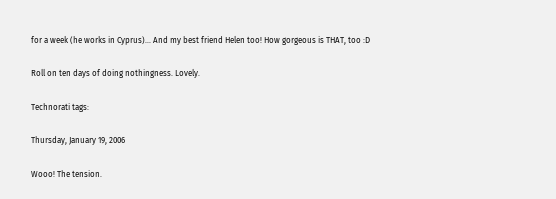for a week (he works in Cyprus)... And my best friend Helen too! How gorgeous is THAT, too :D

Roll on ten days of doing nothingness. Lovely.

Technorati tags:

Thursday, January 19, 2006

Wooo! The tension.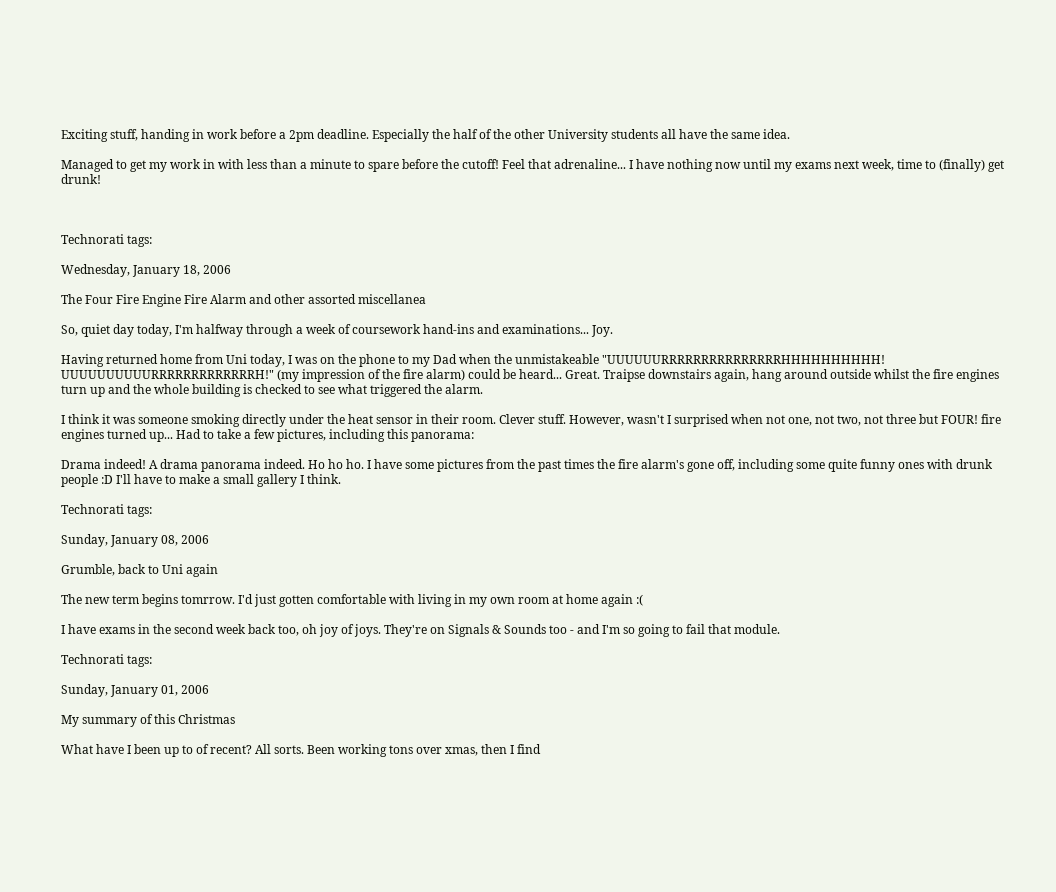Exciting stuff, handing in work before a 2pm deadline. Especially the half of the other University students all have the same idea.

Managed to get my work in with less than a minute to spare before the cutoff! Feel that adrenaline... I have nothing now until my exams next week, time to (finally) get drunk!



Technorati tags:

Wednesday, January 18, 2006

The Four Fire Engine Fire Alarm and other assorted miscellanea

So, quiet day today, I'm halfway through a week of coursework hand-ins and examinations... Joy.

Having returned home from Uni today, I was on the phone to my Dad when the unmistakeable "UUUUUURRRRRRRRRRRRRRRHHHHHHHHHH! UUUUUUUUUURRRRRRRRRRRRRH!" (my impression of the fire alarm) could be heard... Great. Traipse downstairs again, hang around outside whilst the fire engines turn up and the whole building is checked to see what triggered the alarm.

I think it was someone smoking directly under the heat sensor in their room. Clever stuff. However, wasn't I surprised when not one, not two, not three but FOUR! fire engines turned up... Had to take a few pictures, including this panorama:

Drama indeed! A drama panorama indeed. Ho ho ho. I have some pictures from the past times the fire alarm's gone off, including some quite funny ones with drunk people :D I'll have to make a small gallery I think.

Technorati tags:

Sunday, January 08, 2006

Grumble, back to Uni again

The new term begins tomrrow. I'd just gotten comfortable with living in my own room at home again :(

I have exams in the second week back too, oh joy of joys. They're on Signals & Sounds too - and I'm so going to fail that module.

Technorati tags:

Sunday, January 01, 2006

My summary of this Christmas

What have I been up to of recent? All sorts. Been working tons over xmas, then I find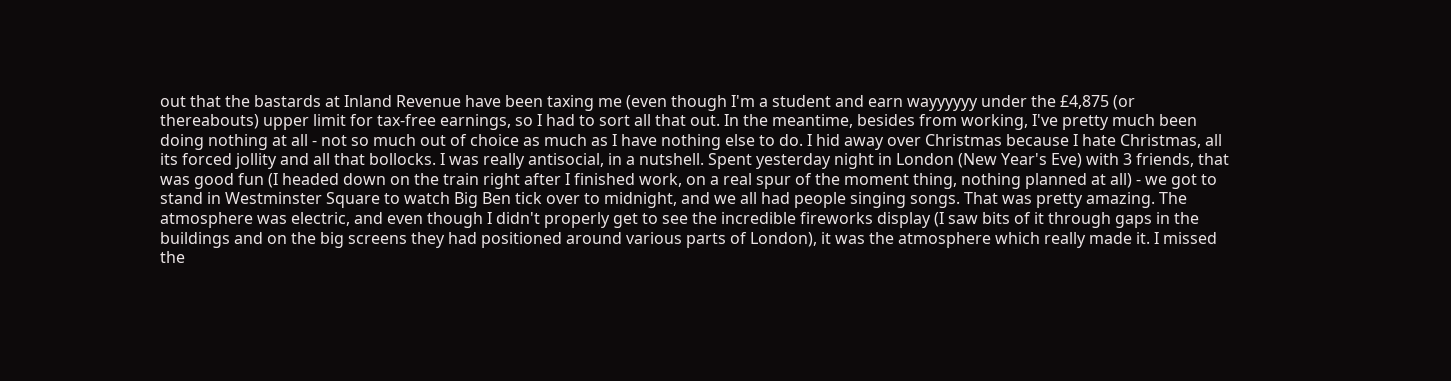out that the bastards at Inland Revenue have been taxing me (even though I'm a student and earn wayyyyyy under the £4,875 (or thereabouts) upper limit for tax-free earnings, so I had to sort all that out. In the meantime, besides from working, I've pretty much been doing nothing at all - not so much out of choice as much as I have nothing else to do. I hid away over Christmas because I hate Christmas, all its forced jollity and all that bollocks. I was really antisocial, in a nutshell. Spent yesterday night in London (New Year's Eve) with 3 friends, that was good fun (I headed down on the train right after I finished work, on a real spur of the moment thing, nothing planned at all) - we got to stand in Westminster Square to watch Big Ben tick over to midnight, and we all had people singing songs. That was pretty amazing. The atmosphere was electric, and even though I didn't properly get to see the incredible fireworks display (I saw bits of it through gaps in the buildings and on the big screens they had positioned around various parts of London), it was the atmosphere which really made it. I missed the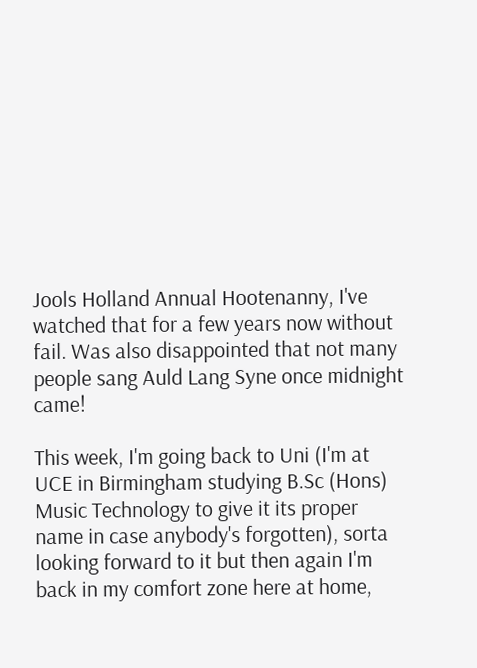Jools Holland Annual Hootenanny, I've watched that for a few years now without fail. Was also disappointed that not many people sang Auld Lang Syne once midnight came!

This week, I'm going back to Uni (I'm at UCE in Birmingham studying B.Sc (Hons) Music Technology to give it its proper name in case anybody's forgotten), sorta looking forward to it but then again I'm back in my comfort zone here at home,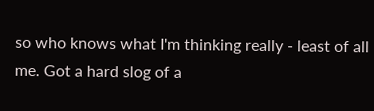so who knows what I'm thinking really - least of all me. Got a hard slog of a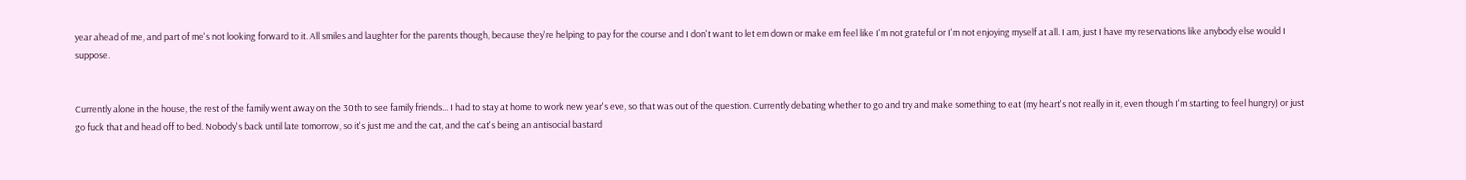year ahead of me, and part of me's not looking forward to it. All smiles and laughter for the parents though, because they're helping to pay for the course and I don't want to let em down or make em feel like I'm not grateful or I'm not enjoying myself at all. I am, just I have my reservations like anybody else would I suppose.


Currently alone in the house, the rest of the family went away on the 30th to see family friends... I had to stay at home to work new year's eve, so that was out of the question. Currently debating whether to go and try and make something to eat (my heart's not really in it, even though I'm starting to feel hungry) or just go fuck that and head off to bed. Nobody's back until late tomorrow, so it's just me and the cat, and the cat's being an antisocial bastard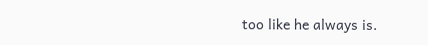too like he always is.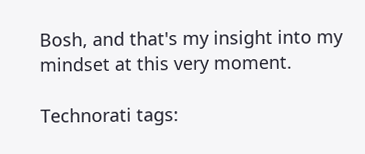Bosh, and that's my insight into my mindset at this very moment.

Technorati tags: